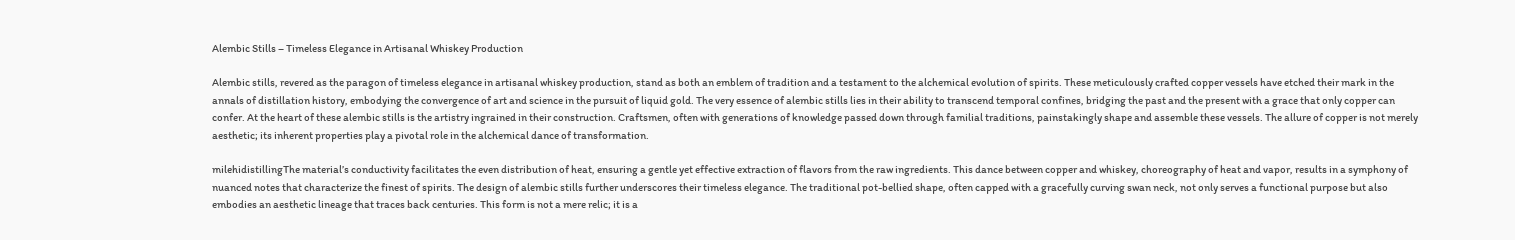Alembic Stills – Timeless Elegance in Artisanal Whiskey Production

Alembic stills, revered as the paragon of timeless elegance in artisanal whiskey production, stand as both an emblem of tradition and a testament to the alchemical evolution of spirits. These meticulously crafted copper vessels have etched their mark in the annals of distillation history, embodying the convergence of art and science in the pursuit of liquid gold. The very essence of alembic stills lies in their ability to transcend temporal confines, bridging the past and the present with a grace that only copper can confer. At the heart of these alembic stills is the artistry ingrained in their construction. Craftsmen, often with generations of knowledge passed down through familial traditions, painstakingly shape and assemble these vessels. The allure of copper is not merely aesthetic; its inherent properties play a pivotal role in the alchemical dance of transformation.

milehidistillingThe material’s conductivity facilitates the even distribution of heat, ensuring a gentle yet effective extraction of flavors from the raw ingredients. This dance between copper and whiskey, choreography of heat and vapor, results in a symphony of nuanced notes that characterize the finest of spirits. The design of alembic stills further underscores their timeless elegance. The traditional pot-bellied shape, often capped with a gracefully curving swan neck, not only serves a functional purpose but also embodies an aesthetic lineage that traces back centuries. This form is not a mere relic; it is a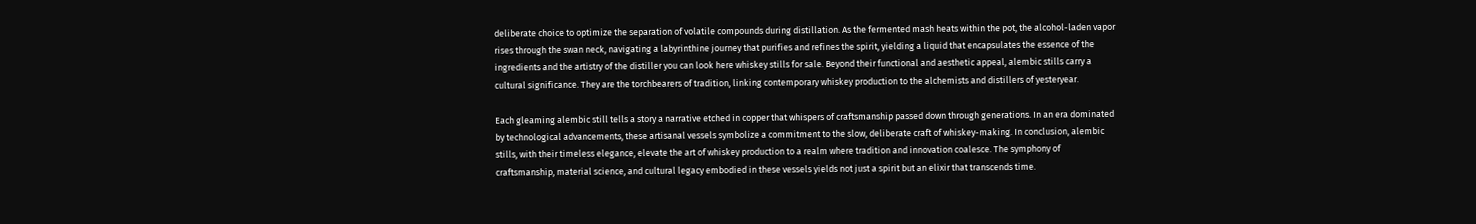deliberate choice to optimize the separation of volatile compounds during distillation. As the fermented mash heats within the pot, the alcohol-laden vapor rises through the swan neck, navigating a labyrinthine journey that purifies and refines the spirit, yielding a liquid that encapsulates the essence of the ingredients and the artistry of the distiller you can look here whiskey stills for sale. Beyond their functional and aesthetic appeal, alembic stills carry a cultural significance. They are the torchbearers of tradition, linking contemporary whiskey production to the alchemists and distillers of yesteryear.

Each gleaming alembic still tells a story a narrative etched in copper that whispers of craftsmanship passed down through generations. In an era dominated by technological advancements, these artisanal vessels symbolize a commitment to the slow, deliberate craft of whiskey-making. In conclusion, alembic stills, with their timeless elegance, elevate the art of whiskey production to a realm where tradition and innovation coalesce. The symphony of craftsmanship, material science, and cultural legacy embodied in these vessels yields not just a spirit but an elixir that transcends time.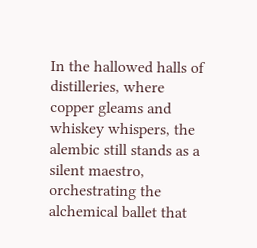In the hallowed halls of distilleries, where copper gleams and whiskey whispers, the alembic still stands as a silent maestro, orchestrating the alchemical ballet that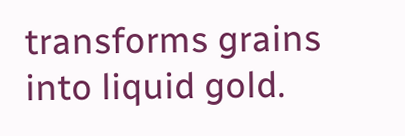transforms grains into liquid gold.